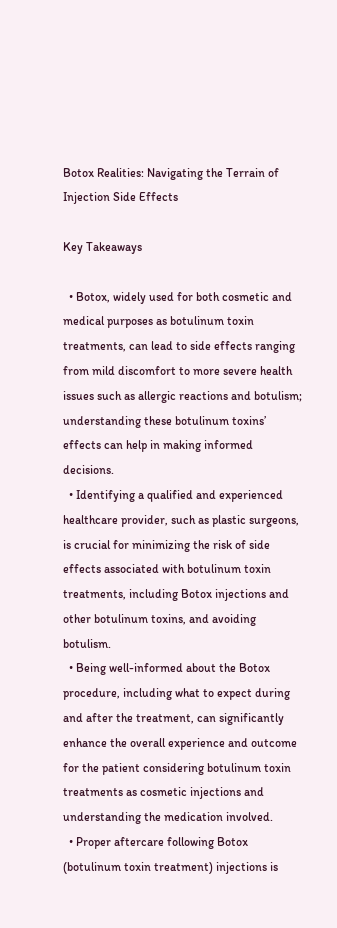Botox Realities: Navigating the Terrain of Injection Side Effects

Key Takeaways

  • Botox, widely used for both cosmetic and medical purposes as botulinum toxin treatments, can lead to side effects ranging from mild discomfort to more severe health issues such as allergic reactions and botulism; understanding these botulinum toxins’ effects can help in making informed decisions.
  • Identifying a qualified and experienced healthcare provider, such as plastic surgeons, is crucial for minimizing the risk of side effects associated with botulinum toxin treatments, including Botox injections and other botulinum toxins, and avoiding botulism.
  • Being well-informed about the Botox procedure, including what to expect during and after the treatment, can significantly enhance the overall experience and outcome for the patient considering botulinum toxin treatments as cosmetic injections and understanding the medication involved.
  • Proper aftercare following Botox (botulinum toxin treatment) injections is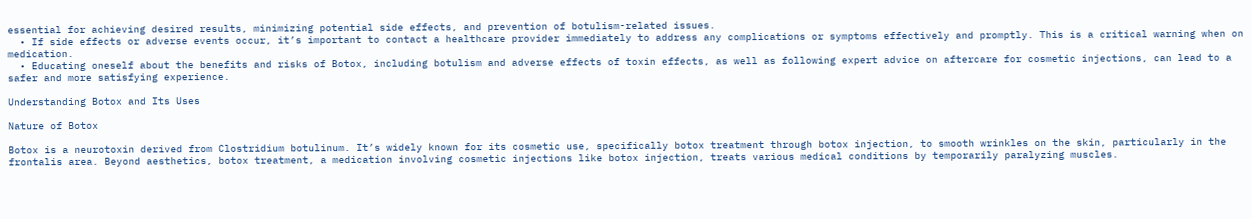essential for achieving desired results, minimizing potential side effects, and prevention of botulism-related issues.
  • If side effects or adverse events occur, it’s important to contact a healthcare provider immediately to address any complications or symptoms effectively and promptly. This is a critical warning when on medication.
  • Educating oneself about the benefits and risks of Botox, including botulism and adverse effects of toxin effects, as well as following expert advice on aftercare for cosmetic injections, can lead to a safer and more satisfying experience.

Understanding Botox and Its Uses

Nature of Botox

Botox is a neurotoxin derived from Clostridium botulinum. It’s widely known for its cosmetic use, specifically botox treatment through botox injection, to smooth wrinkles on the skin, particularly in the frontalis area. Beyond aesthetics, botox treatment, a medication involving cosmetic injections like botox injection, treats various medical conditions by temporarily paralyzing muscles.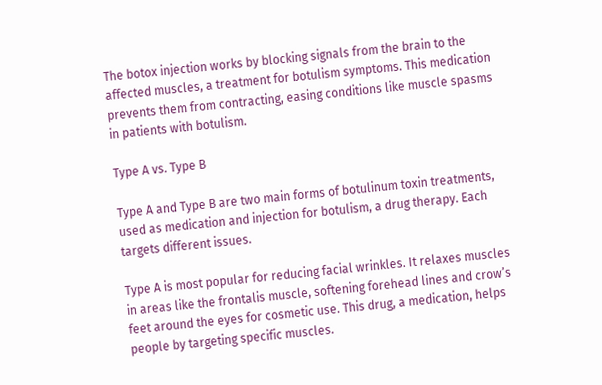The botox injection works by blocking signals from the brain to the affected muscles, a treatment for botulism symptoms. This medication prevents them from contracting, easing conditions like muscle spasms in patients with botulism.

Type A vs. Type B

Type A and Type B are two main forms of botulinum toxin treatments, used as medication and injection for botulism, a drug therapy. Each targets different issues.

Type A is most popular for reducing facial wrinkles. It relaxes muscles in areas like the frontalis muscle, softening forehead lines and crow’s feet around the eyes for cosmetic use. This drug, a medication, helps people by targeting specific muscles.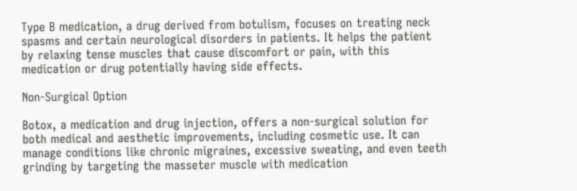Type B medication, a drug derived from botulism, focuses on treating neck spasms and certain neurological disorders in patients. It helps the patient by relaxing tense muscles that cause discomfort or pain, with this medication or drug potentially having side effects.

Non-Surgical Option

Botox, a medication and drug injection, offers a non-surgical solution for both medical and aesthetic improvements, including cosmetic use. It can manage conditions like chronic migraines, excessive sweating, and even teeth grinding by targeting the masseter muscle with medication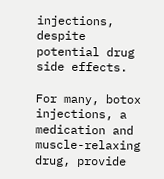injections, despite potential drug side effects.

For many, botox injections, a medication and muscle-relaxing drug, provide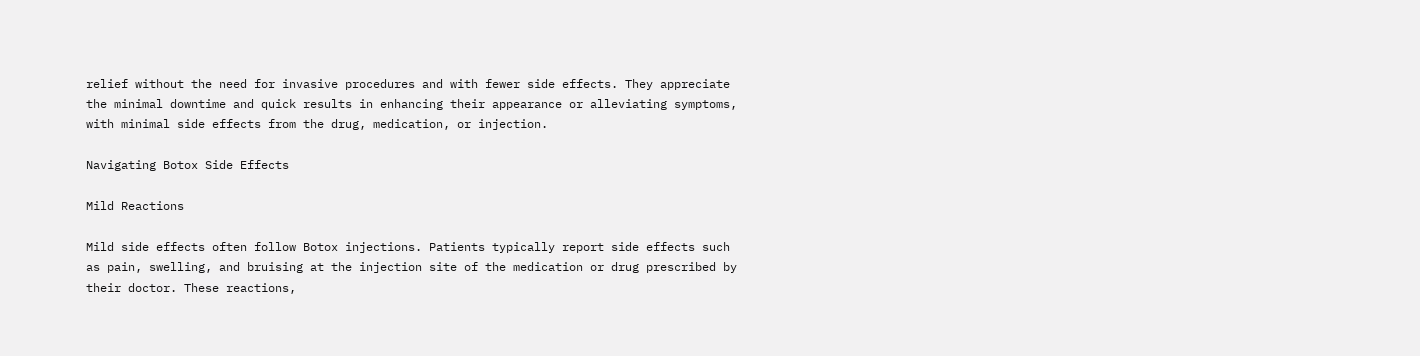relief without the need for invasive procedures and with fewer side effects. They appreciate the minimal downtime and quick results in enhancing their appearance or alleviating symptoms, with minimal side effects from the drug, medication, or injection.

Navigating Botox Side Effects

Mild Reactions

Mild side effects often follow Botox injections. Patients typically report side effects such as pain, swelling, and bruising at the injection site of the medication or drug prescribed by their doctor. These reactions,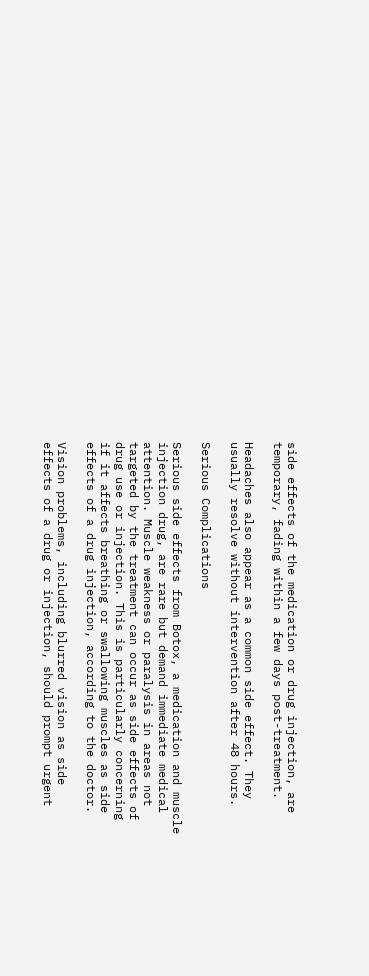side effects of the medication or drug injection, are temporary, fading within a few days post-treatment.

Headaches also appear as a common side effect. They usually resolve without intervention after 48 hours.

Serious Complications

Serious side effects from Botox, a medication and muscle injection drug, are rare but demand immediate medical attention. Muscle weakness or paralysis in areas not targeted by the treatment can occur as side effects of drug use or injection. This is particularly concerning if it affects breathing or swallowing muscles as side effects of a drug injection, according to the doctor.

Vision problems, including blurred vision as side effects of a drug or injection, should prompt urgent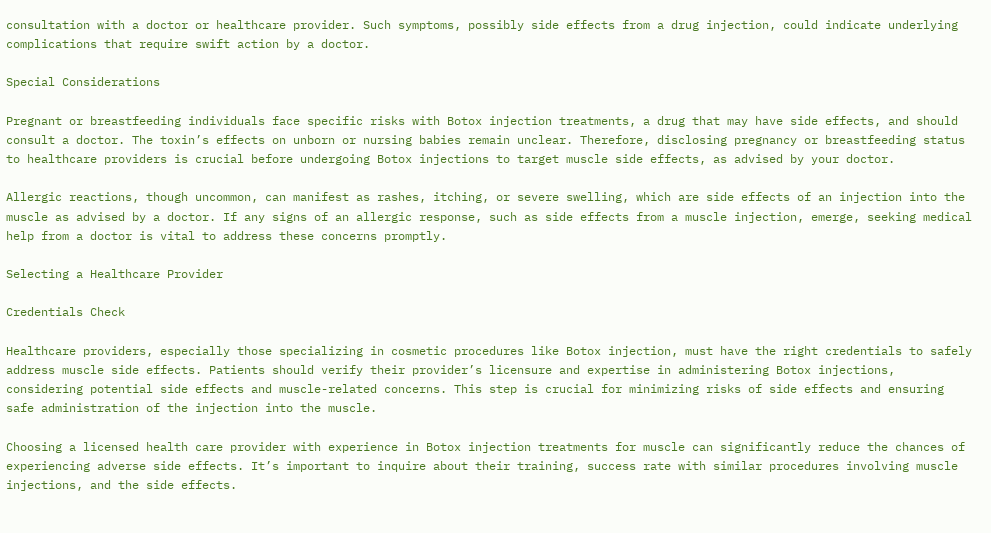consultation with a doctor or healthcare provider. Such symptoms, possibly side effects from a drug injection, could indicate underlying complications that require swift action by a doctor.

Special Considerations

Pregnant or breastfeeding individuals face specific risks with Botox injection treatments, a drug that may have side effects, and should consult a doctor. The toxin’s effects on unborn or nursing babies remain unclear. Therefore, disclosing pregnancy or breastfeeding status to healthcare providers is crucial before undergoing Botox injections to target muscle side effects, as advised by your doctor.

Allergic reactions, though uncommon, can manifest as rashes, itching, or severe swelling, which are side effects of an injection into the muscle as advised by a doctor. If any signs of an allergic response, such as side effects from a muscle injection, emerge, seeking medical help from a doctor is vital to address these concerns promptly.

Selecting a Healthcare Provider

Credentials Check

Healthcare providers, especially those specializing in cosmetic procedures like Botox injection, must have the right credentials to safely address muscle side effects. Patients should verify their provider’s licensure and expertise in administering Botox injections, considering potential side effects and muscle-related concerns. This step is crucial for minimizing risks of side effects and ensuring safe administration of the injection into the muscle.

Choosing a licensed health care provider with experience in Botox injection treatments for muscle can significantly reduce the chances of experiencing adverse side effects. It’s important to inquire about their training, success rate with similar procedures involving muscle injections, and the side effects.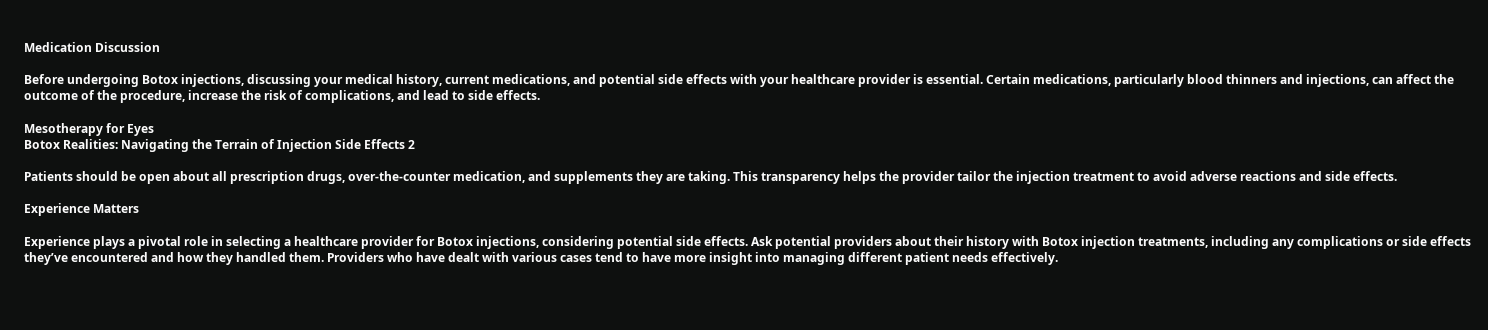Medication Discussion

Before undergoing Botox injections, discussing your medical history, current medications, and potential side effects with your healthcare provider is essential. Certain medications, particularly blood thinners and injections, can affect the outcome of the procedure, increase the risk of complications, and lead to side effects.

Mesotherapy for Eyes
Botox Realities: Navigating the Terrain of Injection Side Effects 2

Patients should be open about all prescription drugs, over-the-counter medication, and supplements they are taking. This transparency helps the provider tailor the injection treatment to avoid adverse reactions and side effects.

Experience Matters

Experience plays a pivotal role in selecting a healthcare provider for Botox injections, considering potential side effects. Ask potential providers about their history with Botox injection treatments, including any complications or side effects they’ve encountered and how they handled them. Providers who have dealt with various cases tend to have more insight into managing different patient needs effectively.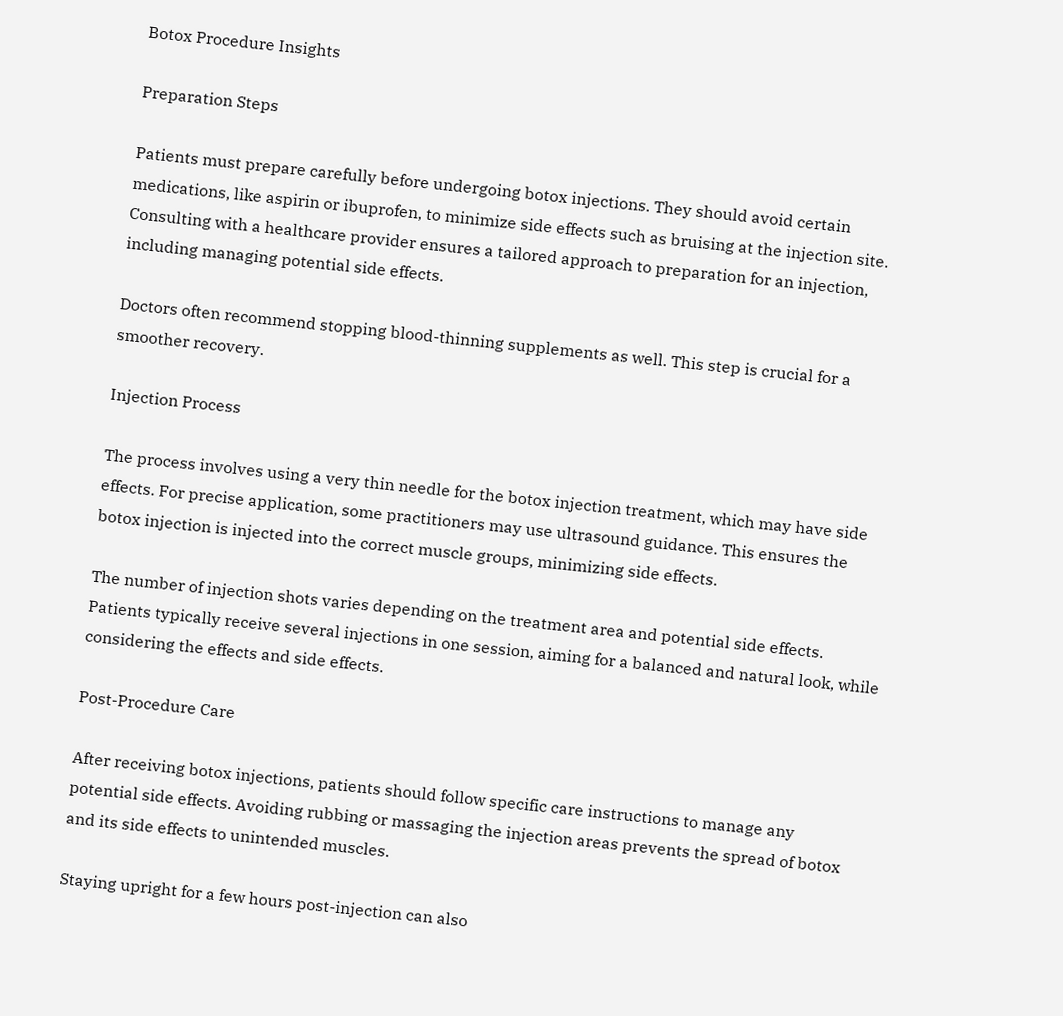Botox Procedure Insights

Preparation Steps

Patients must prepare carefully before undergoing botox injections. They should avoid certain medications, like aspirin or ibuprofen, to minimize side effects such as bruising at the injection site. Consulting with a healthcare provider ensures a tailored approach to preparation for an injection, including managing potential side effects.

Doctors often recommend stopping blood-thinning supplements as well. This step is crucial for a smoother recovery.

Injection Process

The process involves using a very thin needle for the botox injection treatment, which may have side effects. For precise application, some practitioners may use ultrasound guidance. This ensures the botox injection is injected into the correct muscle groups, minimizing side effects.

The number of injection shots varies depending on the treatment area and potential side effects. Patients typically receive several injections in one session, aiming for a balanced and natural look, while considering the effects and side effects.

Post-Procedure Care

After receiving botox injections, patients should follow specific care instructions to manage any potential side effects. Avoiding rubbing or massaging the injection areas prevents the spread of botox and its side effects to unintended muscles.

Staying upright for a few hours post-injection can also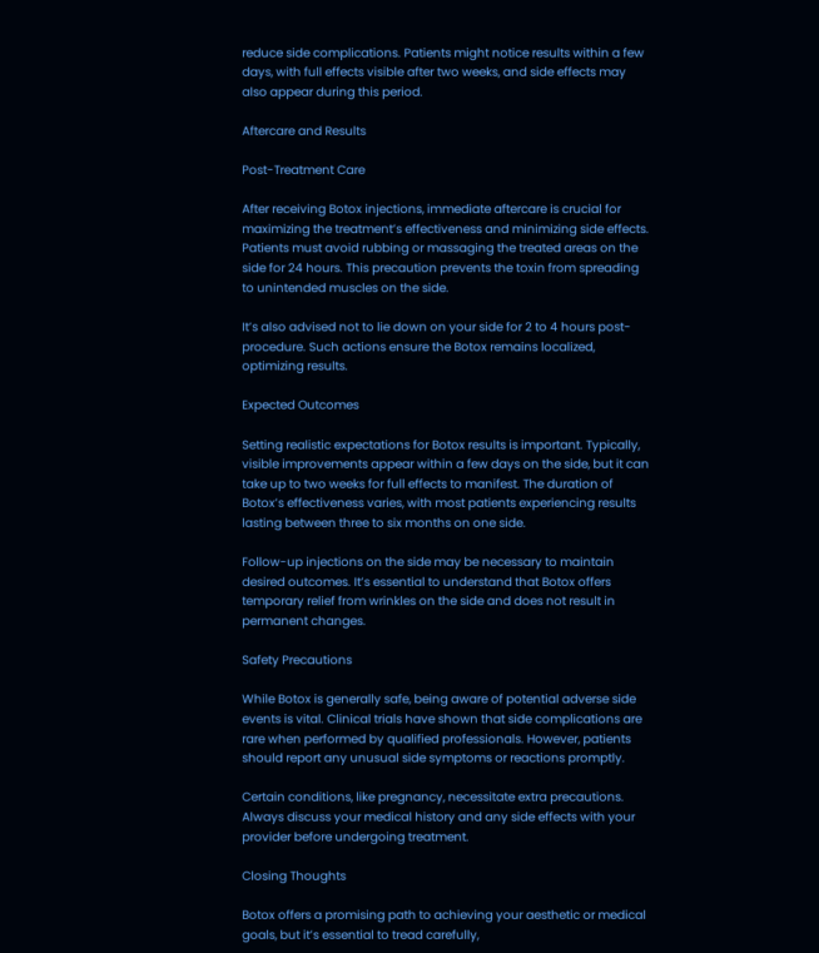reduce side complications. Patients might notice results within a few days, with full effects visible after two weeks, and side effects may also appear during this period.

Aftercare and Results

Post-Treatment Care

After receiving Botox injections, immediate aftercare is crucial for maximizing the treatment’s effectiveness and minimizing side effects. Patients must avoid rubbing or massaging the treated areas on the side for 24 hours. This precaution prevents the toxin from spreading to unintended muscles on the side.

It’s also advised not to lie down on your side for 2 to 4 hours post-procedure. Such actions ensure the Botox remains localized, optimizing results.

Expected Outcomes

Setting realistic expectations for Botox results is important. Typically, visible improvements appear within a few days on the side, but it can take up to two weeks for full effects to manifest. The duration of Botox’s effectiveness varies, with most patients experiencing results lasting between three to six months on one side.

Follow-up injections on the side may be necessary to maintain desired outcomes. It’s essential to understand that Botox offers temporary relief from wrinkles on the side and does not result in permanent changes.

Safety Precautions

While Botox is generally safe, being aware of potential adverse side events is vital. Clinical trials have shown that side complications are rare when performed by qualified professionals. However, patients should report any unusual side symptoms or reactions promptly.

Certain conditions, like pregnancy, necessitate extra precautions. Always discuss your medical history and any side effects with your provider before undergoing treatment.

Closing Thoughts

Botox offers a promising path to achieving your aesthetic or medical goals, but it’s essential to tread carefully,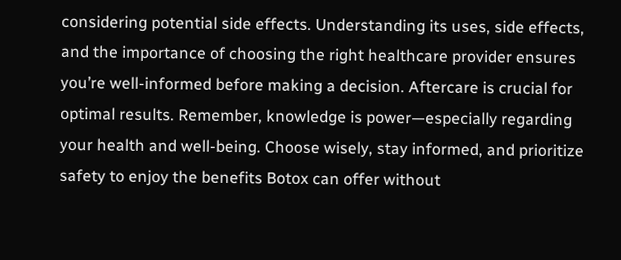considering potential side effects. Understanding its uses, side effects, and the importance of choosing the right healthcare provider ensures you’re well-informed before making a decision. Aftercare is crucial for optimal results. Remember, knowledge is power—especially regarding your health and well-being. Choose wisely, stay informed, and prioritize safety to enjoy the benefits Botox can offer without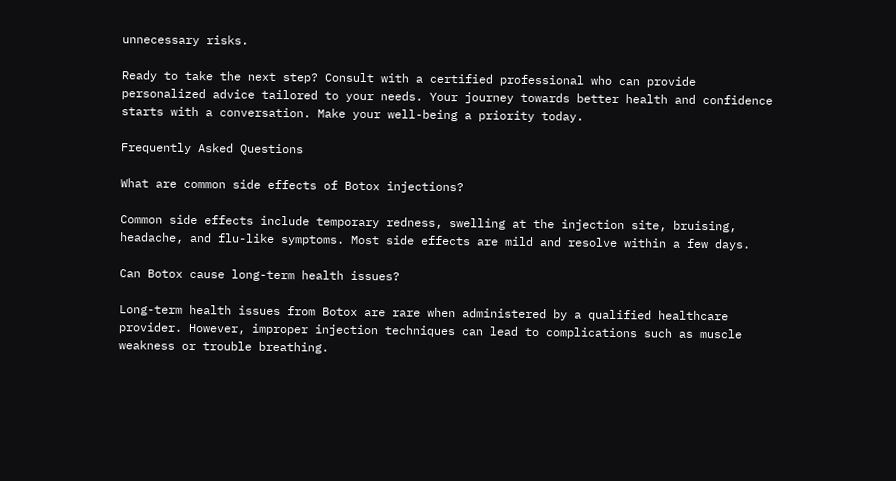unnecessary risks.

Ready to take the next step? Consult with a certified professional who can provide personalized advice tailored to your needs. Your journey towards better health and confidence starts with a conversation. Make your well-being a priority today.

Frequently Asked Questions

What are common side effects of Botox injections?

Common side effects include temporary redness, swelling at the injection site, bruising, headache, and flu-like symptoms. Most side effects are mild and resolve within a few days.

Can Botox cause long-term health issues?

Long-term health issues from Botox are rare when administered by a qualified healthcare provider. However, improper injection techniques can lead to complications such as muscle weakness or trouble breathing.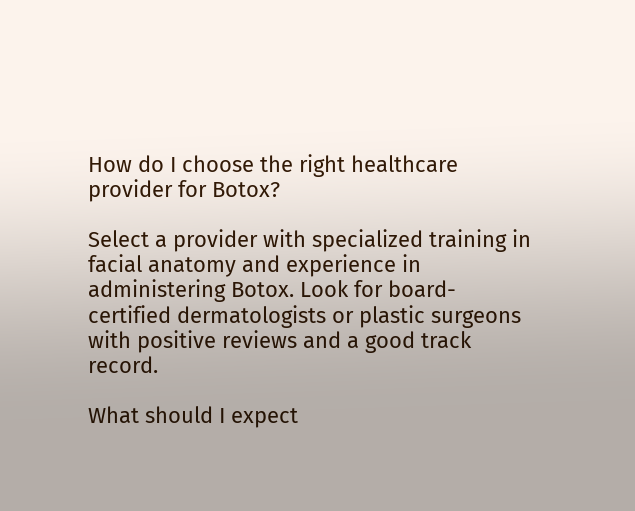How do I choose the right healthcare provider for Botox?

Select a provider with specialized training in facial anatomy and experience in administering Botox. Look for board-certified dermatologists or plastic surgeons with positive reviews and a good track record.

What should I expect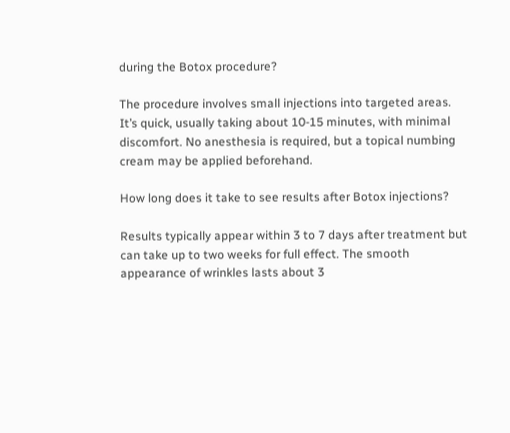during the Botox procedure?

The procedure involves small injections into targeted areas. It’s quick, usually taking about 10-15 minutes, with minimal discomfort. No anesthesia is required, but a topical numbing cream may be applied beforehand.

How long does it take to see results after Botox injections?

Results typically appear within 3 to 7 days after treatment but can take up to two weeks for full effect. The smooth appearance of wrinkles lasts about 3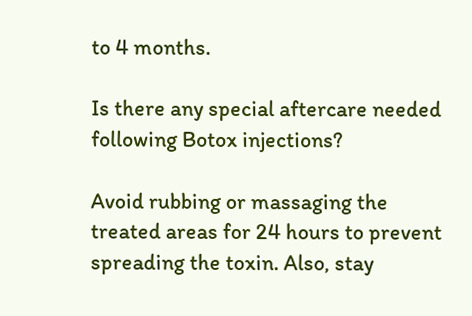to 4 months.

Is there any special aftercare needed following Botox injections?

Avoid rubbing or massaging the treated areas for 24 hours to prevent spreading the toxin. Also, stay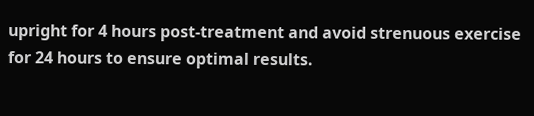upright for 4 hours post-treatment and avoid strenuous exercise for 24 hours to ensure optimal results.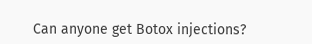Can anyone get Botox injections?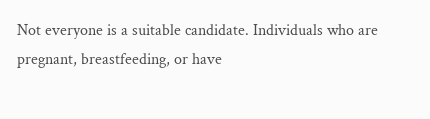Not everyone is a suitable candidate. Individuals who are pregnant, breastfeeding, or have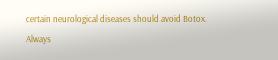certain neurological diseases should avoid Botox. Always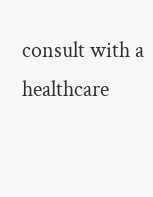consult with a healthcare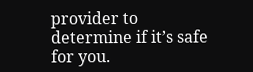provider to determine if it’s safe for you.